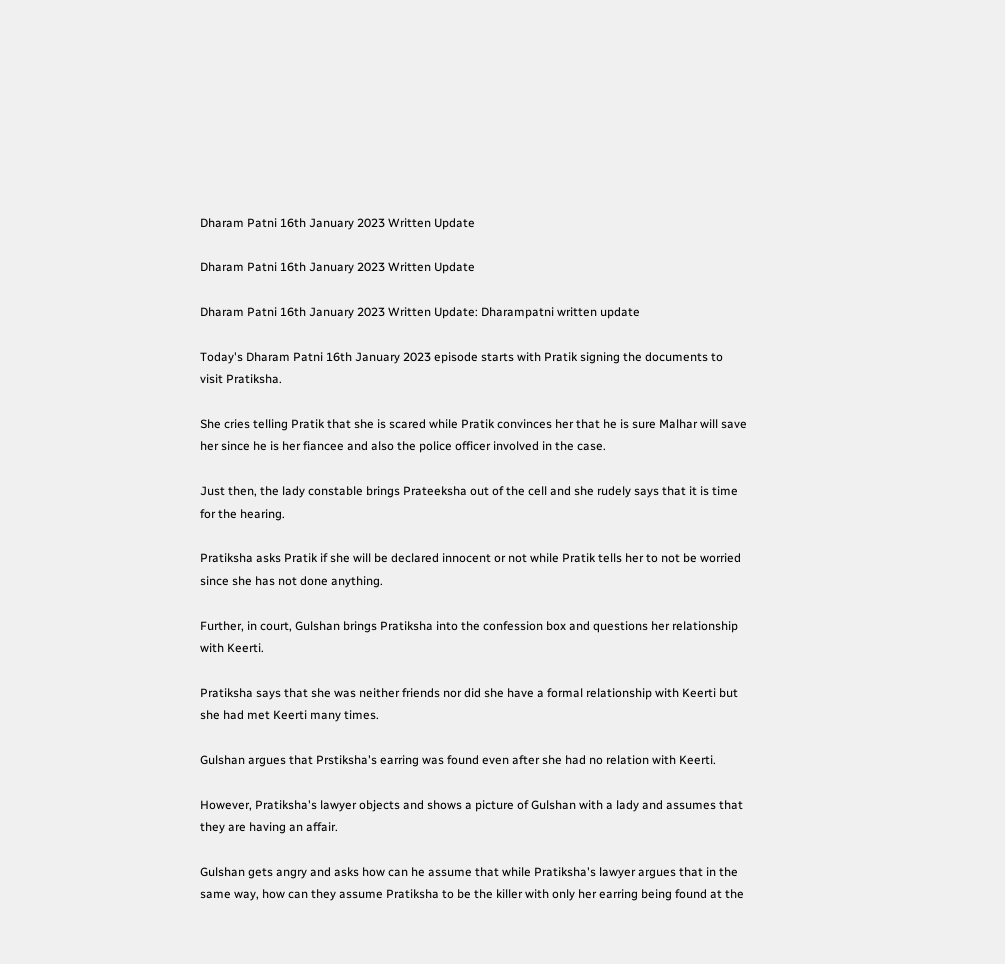Dharam Patni 16th January 2023 Written Update

Dharam Patni 16th January 2023 Written Update

Dharam Patni 16th January 2023 Written Update: Dharampatni written update

Today's Dharam Patni 16th January 2023 episode starts with Pratik signing the documents to visit Pratiksha.

She cries telling Pratik that she is scared while Pratik convinces her that he is sure Malhar will save her since he is her fiancee and also the police officer involved in the case.

Just then, the lady constable brings Prateeksha out of the cell and she rudely says that it is time for the hearing.

Pratiksha asks Pratik if she will be declared innocent or not while Pratik tells her to not be worried since she has not done anything.

Further, in court, Gulshan brings Pratiksha into the confession box and questions her relationship with Keerti.

Pratiksha says that she was neither friends nor did she have a formal relationship with Keerti but she had met Keerti many times.

Gulshan argues that Prstiksha's earring was found even after she had no relation with Keerti.

However, Pratiksha's lawyer objects and shows a picture of Gulshan with a lady and assumes that they are having an affair.

Gulshan gets angry and asks how can he assume that while Pratiksha's lawyer argues that in the same way, how can they assume Pratiksha to be the killer with only her earring being found at the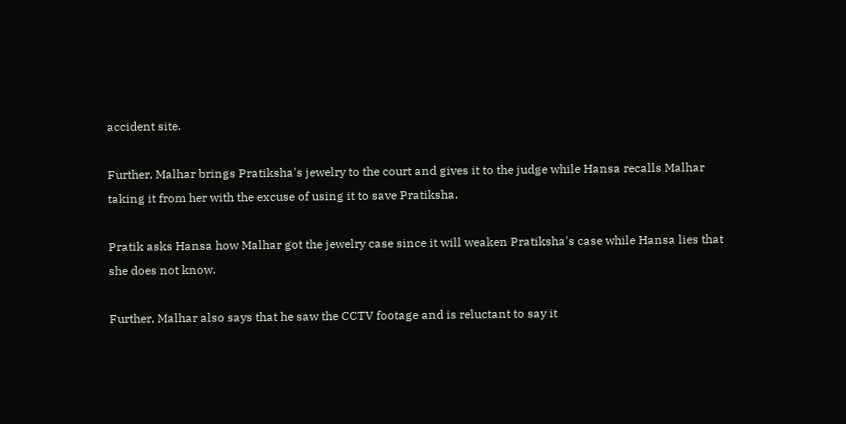accident site.

Further, Malhar brings Pratiksha's jewelry to the court and gives it to the judge while Hansa recalls Malhar taking it from her with the excuse of using it to save Pratiksha.

Pratik asks Hansa how Malhar got the jewelry case since it will weaken Pratiksha's case while Hansa lies that she does not know.

Further, Malhar also says that he saw the CCTV footage and is reluctant to say it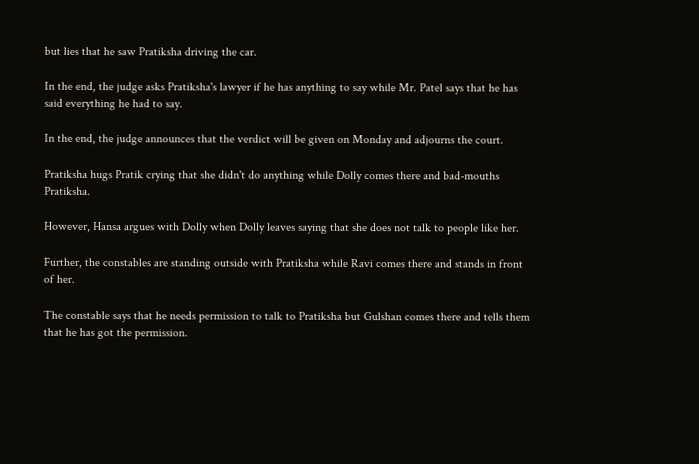but lies that he saw Pratiksha driving the car.

In the end, the judge asks Pratiksha's lawyer if he has anything to say while Mr. Patel says that he has said everything he had to say.

In the end, the judge announces that the verdict will be given on Monday and adjourns the court.

Pratiksha hugs Pratik crying that she didn't do anything while Dolly comes there and bad-mouths Pratiksha.

However, Hansa argues with Dolly when Dolly leaves saying that she does not talk to people like her.

Further, the constables are standing outside with Pratiksha while Ravi comes there and stands in front of her.

The constable says that he needs permission to talk to Pratiksha but Gulshan comes there and tells them that he has got the permission.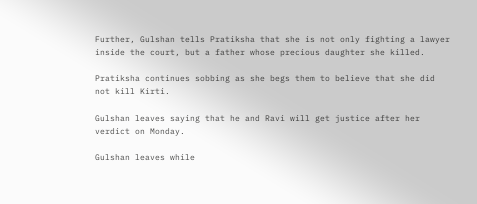Further, Gulshan tells Pratiksha that she is not only fighting a lawyer inside the court, but a father whose precious daughter she killed.

Pratiksha continues sobbing as she begs them to believe that she did not kill Kirti.

Gulshan leaves saying that he and Ravi will get justice after her verdict on Monday.

Gulshan leaves while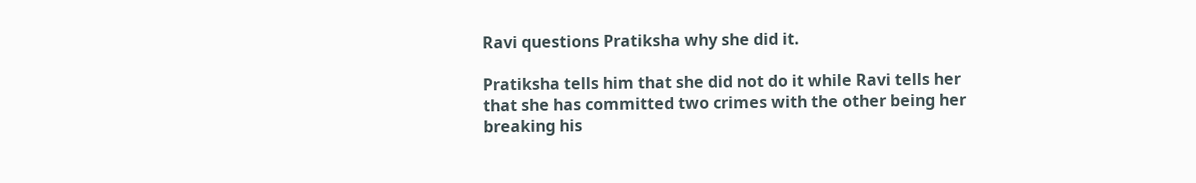Ravi questions Pratiksha why she did it.

Pratiksha tells him that she did not do it while Ravi tells her that she has committed two crimes with the other being her breaking his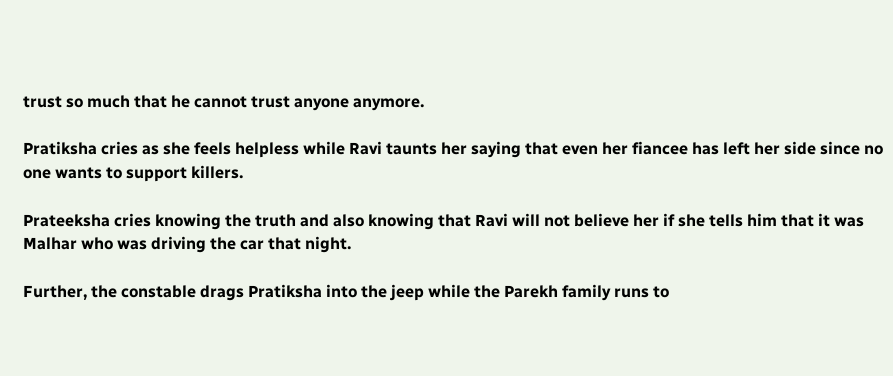trust so much that he cannot trust anyone anymore.

Pratiksha cries as she feels helpless while Ravi taunts her saying that even her fiancee has left her side since no one wants to support killers.

Prateeksha cries knowing the truth and also knowing that Ravi will not believe her if she tells him that it was Malhar who was driving the car that night.

Further, the constable drags Pratiksha into the jeep while the Parekh family runs to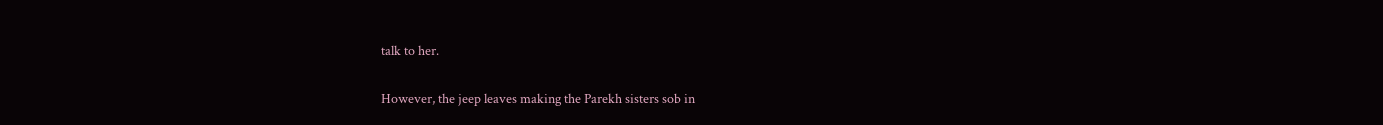talk to her.

However, the jeep leaves making the Parekh sisters sob in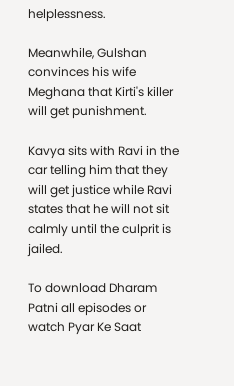helplessness.

Meanwhile, Gulshan convinces his wife Meghana that Kirti's killer will get punishment.

Kavya sits with Ravi in the car telling him that they will get justice while Ravi states that he will not sit calmly until the culprit is jailed.

To download Dharam Patni all episodes or watch Pyar Ke Saat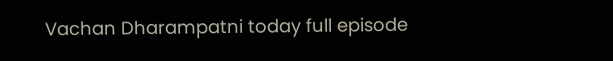Vachan Dharampatni today full episode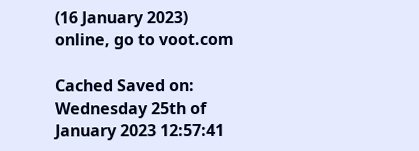(16 January 2023) online, go to voot.com

Cached Saved on: Wednesday 25th of January 2023 12:57:41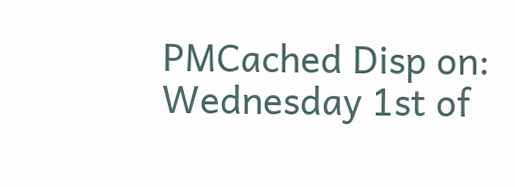PMCached Disp on: Wednesday 1st of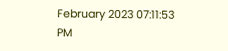February 2023 07:11:53 PM